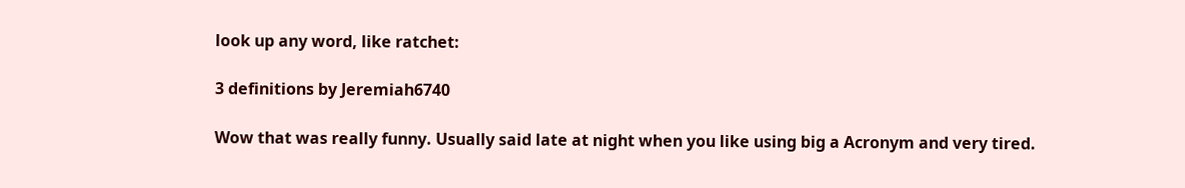look up any word, like ratchet:

3 definitions by Jeremiah6740

Wow that was really funny. Usually said late at night when you like using big a Acronym and very tired.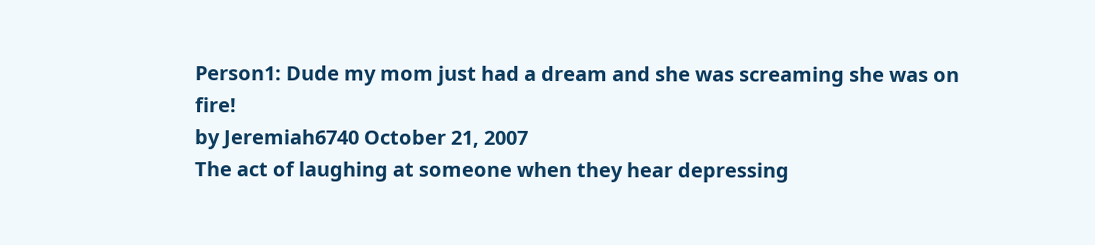Person1: Dude my mom just had a dream and she was screaming she was on fire!
by Jeremiah6740 October 21, 2007
The act of laughing at someone when they hear depressing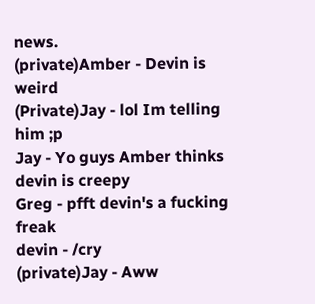news.
(private)Amber - Devin is weird
(Private)Jay - lol Im telling him ;p
Jay - Yo guys Amber thinks devin is creepy
Greg - pfft devin's a fucking freak
devin - /cry
(private)Jay - Aww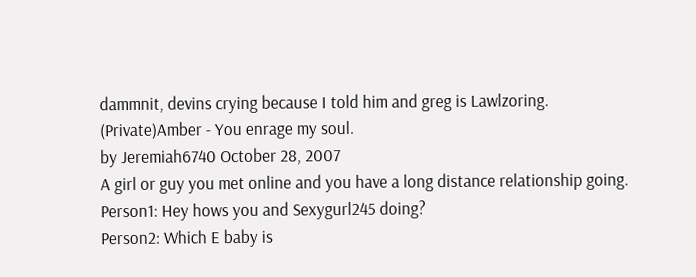dammnit, devins crying because I told him and greg is Lawlzoring.
(Private)Amber - You enrage my soul.
by Jeremiah6740 October 28, 2007
A girl or guy you met online and you have a long distance relationship going.
Person1: Hey hows you and Sexygurl245 doing?
Person2: Which E baby is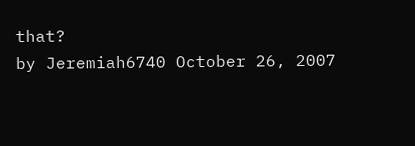that?
by Jeremiah6740 October 26, 2007